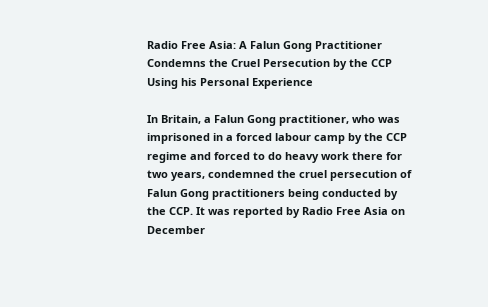Radio Free Asia: A Falun Gong Practitioner Condemns the Cruel Persecution by the CCP Using his Personal Experience

In Britain, a Falun Gong practitioner, who was imprisoned in a forced labour camp by the CCP regime and forced to do heavy work there for two years, condemned the cruel persecution of Falun Gong practitioners being conducted by the CCP. It was reported by Radio Free Asia on December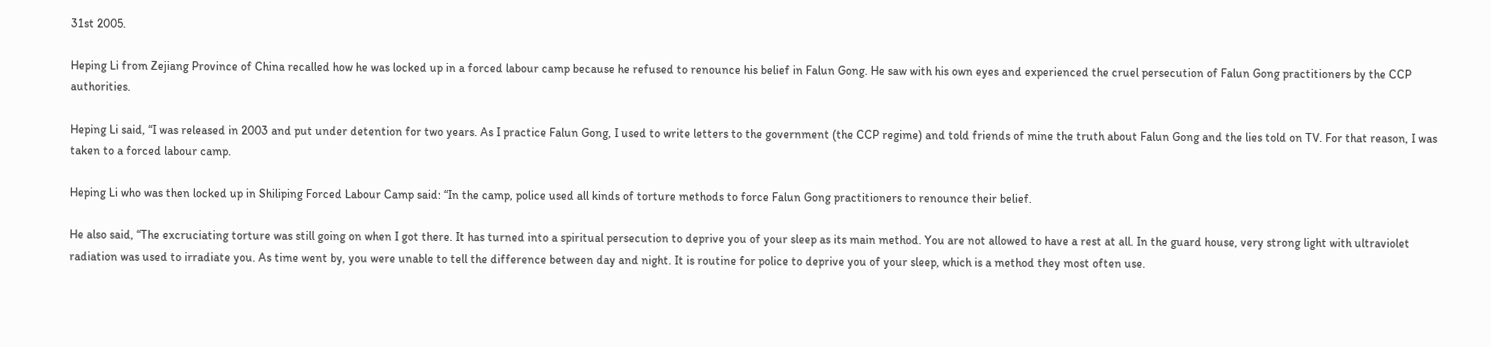31st 2005.

Heping Li from Zejiang Province of China recalled how he was locked up in a forced labour camp because he refused to renounce his belief in Falun Gong. He saw with his own eyes and experienced the cruel persecution of Falun Gong practitioners by the CCP authorities.

Heping Li said, “I was released in 2003 and put under detention for two years. As I practice Falun Gong, I used to write letters to the government (the CCP regime) and told friends of mine the truth about Falun Gong and the lies told on TV. For that reason, I was taken to a forced labour camp.

Heping Li who was then locked up in Shiliping Forced Labour Camp said: “In the camp, police used all kinds of torture methods to force Falun Gong practitioners to renounce their belief.

He also said, “The excruciating torture was still going on when I got there. It has turned into a spiritual persecution to deprive you of your sleep as its main method. You are not allowed to have a rest at all. In the guard house, very strong light with ultraviolet radiation was used to irradiate you. As time went by, you were unable to tell the difference between day and night. It is routine for police to deprive you of your sleep, which is a method they most often use.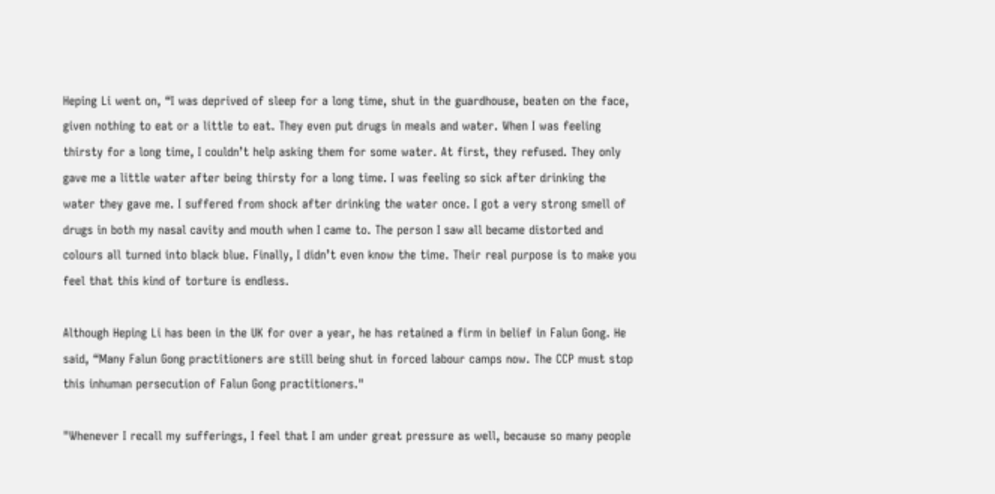Heping Li went on, “I was deprived of sleep for a long time, shut in the guardhouse, beaten on the face, given nothing to eat or a little to eat. They even put drugs in meals and water. When I was feeling thirsty for a long time, I couldn’t help asking them for some water. At first, they refused. They only gave me a little water after being thirsty for a long time. I was feeling so sick after drinking the water they gave me. I suffered from shock after drinking the water once. I got a very strong smell of drugs in both my nasal cavity and mouth when I came to. The person I saw all became distorted and colours all turned into black blue. Finally, I didn’t even know the time. Their real purpose is to make you feel that this kind of torture is endless.

Although Heping Li has been in the UK for over a year, he has retained a firm in belief in Falun Gong. He said, “Many Falun Gong practitioners are still being shut in forced labour camps now. The CCP must stop this inhuman persecution of Falun Gong practitioners."

"Whenever I recall my sufferings, I feel that I am under great pressure as well, because so many people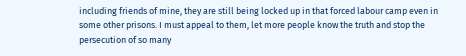including friends of mine, they are still being locked up in that forced labour camp even in some other prisons. I must appeal to them, let more people know the truth and stop the persecution of so many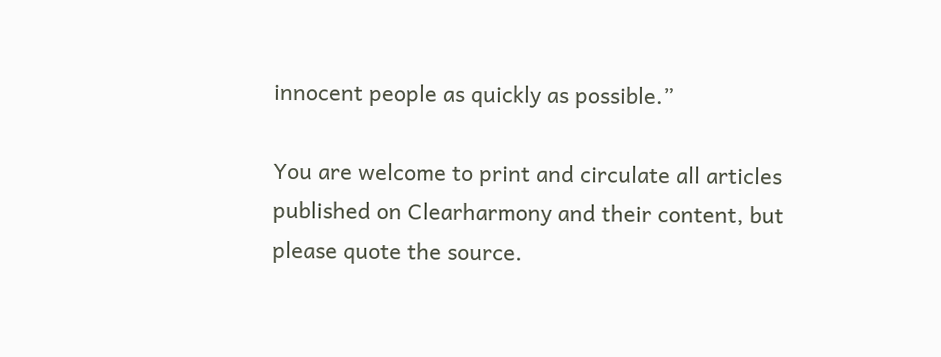innocent people as quickly as possible.”

You are welcome to print and circulate all articles published on Clearharmony and their content, but please quote the source.